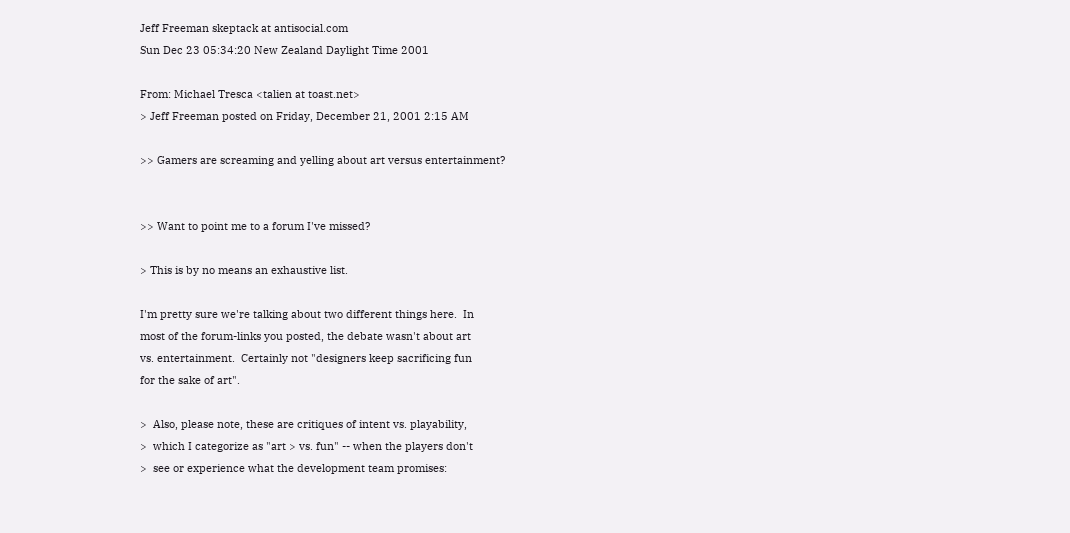Jeff Freeman skeptack at antisocial.com
Sun Dec 23 05:34:20 New Zealand Daylight Time 2001

From: Michael Tresca <talien at toast.net>
> Jeff Freeman posted on Friday, December 21, 2001 2:15 AM

>> Gamers are screaming and yelling about art versus entertainment?


>> Want to point me to a forum I've missed?

> This is by no means an exhaustive list.

I'm pretty sure we're talking about two different things here.  In
most of the forum-links you posted, the debate wasn't about art
vs. entertainment.  Certainly not "designers keep sacrificing fun
for the sake of art".

>  Also, please note, these are critiques of intent vs. playability,
>  which I categorize as "art > vs. fun" -- when the players don't
>  see or experience what the development team promises: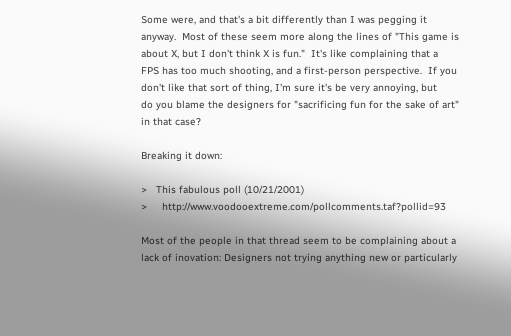Some were, and that's a bit differently than I was pegging it
anyway.  Most of these seem more along the lines of "This game is
about X, but I don't think X is fun."  It's like complaining that a
FPS has too much shooting, and a first-person perspective.  If you
don't like that sort of thing, I'm sure it's be very annoying, but
do you blame the designers for "sacrificing fun for the sake of art"
in that case?

Breaking it down:

>   This fabulous poll (10/21/2001)
>     http://www.voodooextreme.com/pollcomments.taf?pollid=93

Most of the people in that thread seem to be complaining about a
lack of inovation: Designers not trying anything new or particularly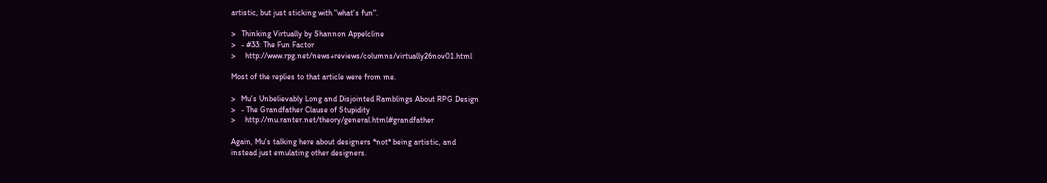artistic, but just sticking with "what's fun".

>   Thinking Virtually by Shannon Appelcline
>   - #33: The Fun Factor
>     http://www.rpg.net/news+reviews/columns/virtually26nov01.html

Most of the replies to that article were from me.

>   Mu's Unbelievably Long and Disjointed Ramblings About RPG Design
>   - The Grandfather Clause of Stupidity
>     http://mu.ranter.net/theory/general.html#grandfather

Again, Mu's talking here about designers *not* being artistic, and
instead just emulating other designers.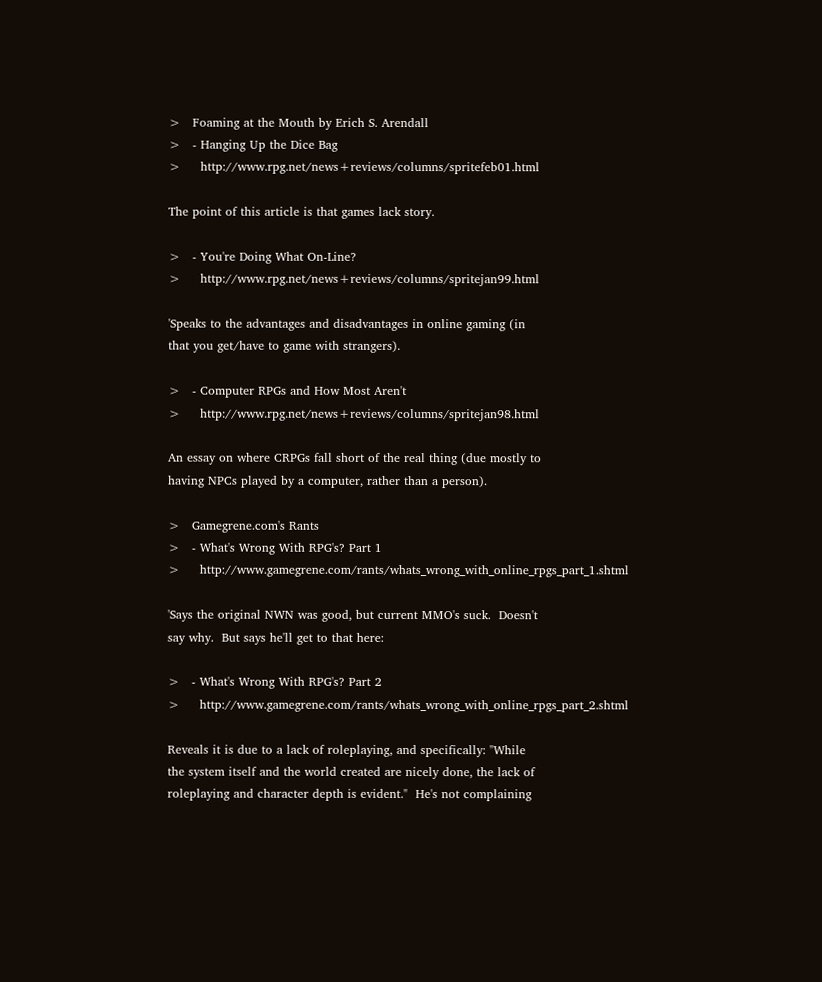>   Foaming at the Mouth by Erich S. Arendall
>   - Hanging Up the Dice Bag
>     http://www.rpg.net/news+reviews/columns/spritefeb01.html

The point of this article is that games lack story.

>   - You're Doing What On-Line?
>     http://www.rpg.net/news+reviews/columns/spritejan99.html

'Speaks to the advantages and disadvantages in online gaming (in
that you get/have to game with strangers).

>   - Computer RPGs and How Most Aren't
>     http://www.rpg.net/news+reviews/columns/spritejan98.html

An essay on where CRPGs fall short of the real thing (due mostly to
having NPCs played by a computer, rather than a person).

>   Gamegrene.com's Rants
>   - What's Wrong With RPG's? Part 1
>     http://www.gamegrene.com/rants/whats_wrong_with_online_rpgs_part_1.shtml

'Says the original NWN was good, but current MMO's suck.  Doesn't
say why.  But says he'll get to that here:

>   - What's Wrong With RPG's? Part 2
>     http://www.gamegrene.com/rants/whats_wrong_with_online_rpgs_part_2.shtml

Reveals it is due to a lack of roleplaying, and specifically: "While
the system itself and the world created are nicely done, the lack of
roleplaying and character depth is evident."  He's not complaining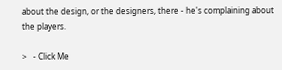about the design, or the designers, there - he's complaining about
the players.

>   - Click Me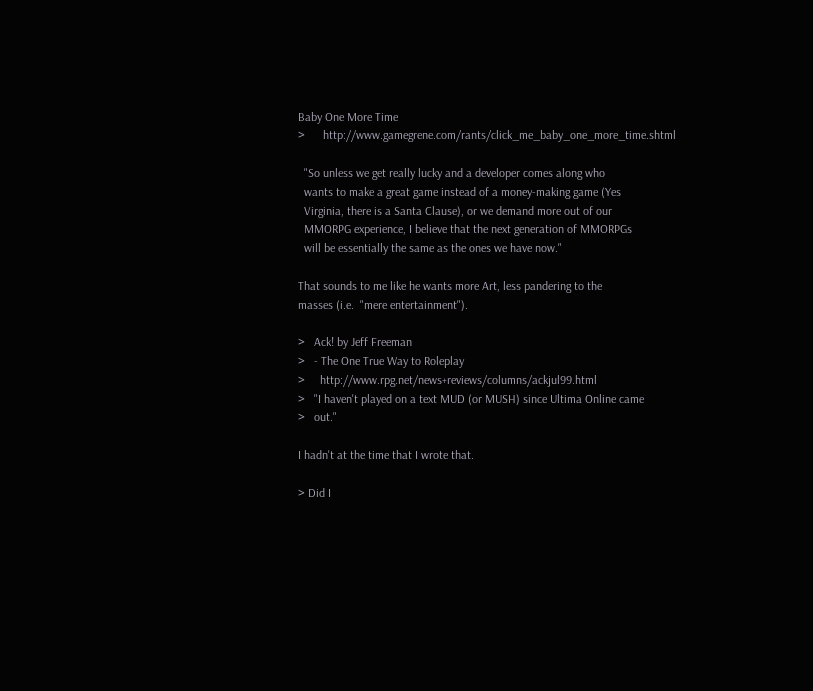Baby One More Time
>      http://www.gamegrene.com/rants/click_me_baby_one_more_time.shtml

  "So unless we get really lucky and a developer comes along who
  wants to make a great game instead of a money-making game (Yes
  Virginia, there is a Santa Clause), or we demand more out of our
  MMORPG experience, I believe that the next generation of MMORPGs
  will be essentially the same as the ones we have now."

That sounds to me like he wants more Art, less pandering to the
masses (i.e.  "mere entertainment").

>   Ack! by Jeff Freeman
>   - The One True Way to Roleplay
>     http://www.rpg.net/news+reviews/columns/ackjul99.html
>   "I haven't played on a text MUD (or MUSH) since Ultima Online came
>   out."

I hadn't at the time that I wrote that.

> Did I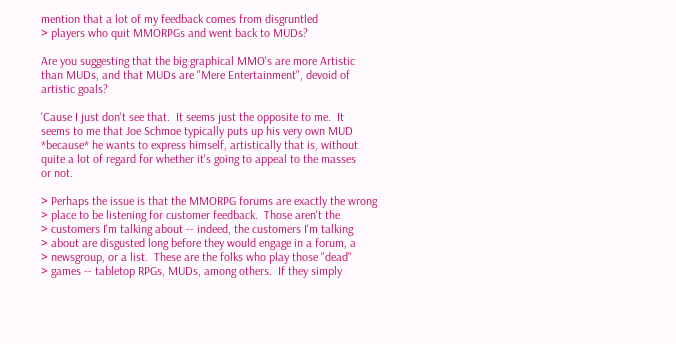mention that a lot of my feedback comes from disgruntled
> players who quit MMORPGs and went back to MUDs?

Are you suggesting that the big graphical MMO's are more Artistic
than MUDs, and that MUDs are "Mere Entertainment", devoid of
artistic goals?

'Cause I just don't see that.  It seems just the opposite to me.  It
seems to me that Joe Schmoe typically puts up his very own MUD
*because* he wants to express himself, artistically that is, without
quite a lot of regard for whether it's going to appeal to the masses
or not.

> Perhaps the issue is that the MMORPG forums are exactly the wrong
> place to be listening for customer feedback.  Those aren't the
> customers I'm talking about -- indeed, the customers I'm talking
> about are disgusted long before they would engage in a forum, a
> newsgroup, or a list.  These are the folks who play those "dead"
> games -- tabletop RPGs, MUDs, among others.  If they simply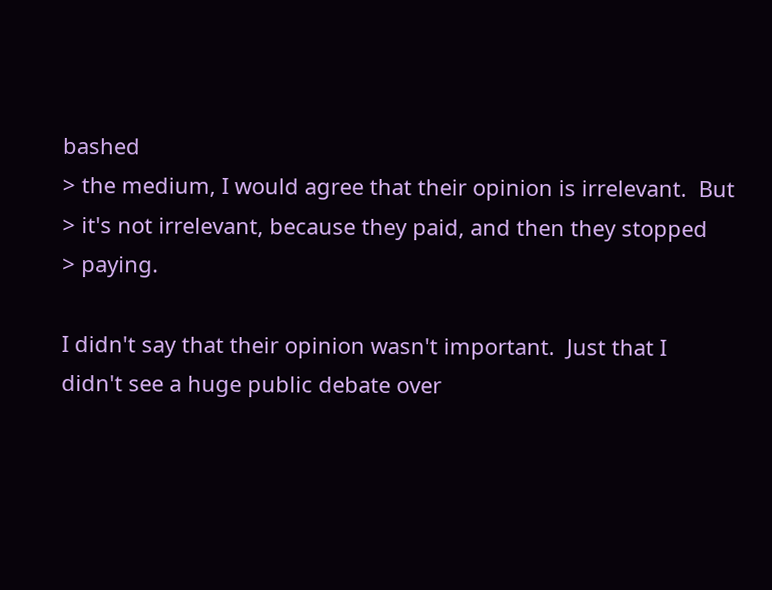bashed
> the medium, I would agree that their opinion is irrelevant.  But
> it's not irrelevant, because they paid, and then they stopped
> paying.

I didn't say that their opinion wasn't important.  Just that I
didn't see a huge public debate over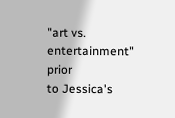"art vs. entertainment" prior
to Jessica's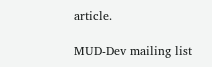article.

MUD-Dev mailing list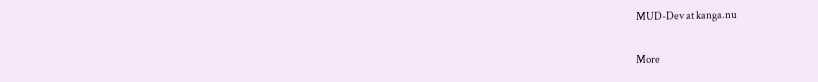MUD-Dev at kanga.nu

More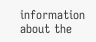information about the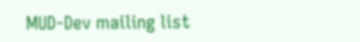MUD-Dev mailing list